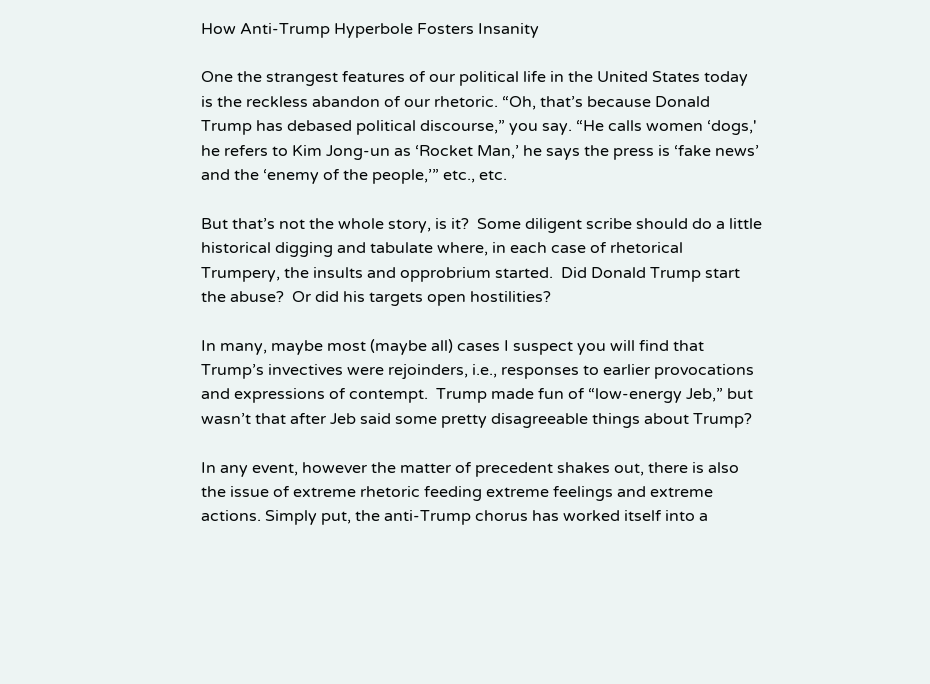How Anti-Trump Hyperbole Fosters Insanity

One the strangest features of our political life in the United States today is the reckless abandon of our rhetoric. “Oh, that’s because Donald Trump has debased political discourse,” you say. “He calls women ‘dogs,' he refers to Kim Jong-un as ‘Rocket Man,’ he says the press is ‘fake news’ and the ‘enemy of the people,’” etc., etc.

But that’s not the whole story, is it?  Some diligent scribe should do a little historical digging and tabulate where, in each case of rhetorical Trumpery, the insults and opprobrium started.  Did Donald Trump start the abuse?  Or did his targets open hostilities?

In many, maybe most (maybe all) cases I suspect you will find that Trump’s invectives were rejoinders, i.e., responses to earlier provocations and expressions of contempt.  Trump made fun of “low-energy Jeb,” but wasn’t that after Jeb said some pretty disagreeable things about Trump?

In any event, however the matter of precedent shakes out, there is also the issue of extreme rhetoric feeding extreme feelings and extreme actions. Simply put, the anti-Trump chorus has worked itself into a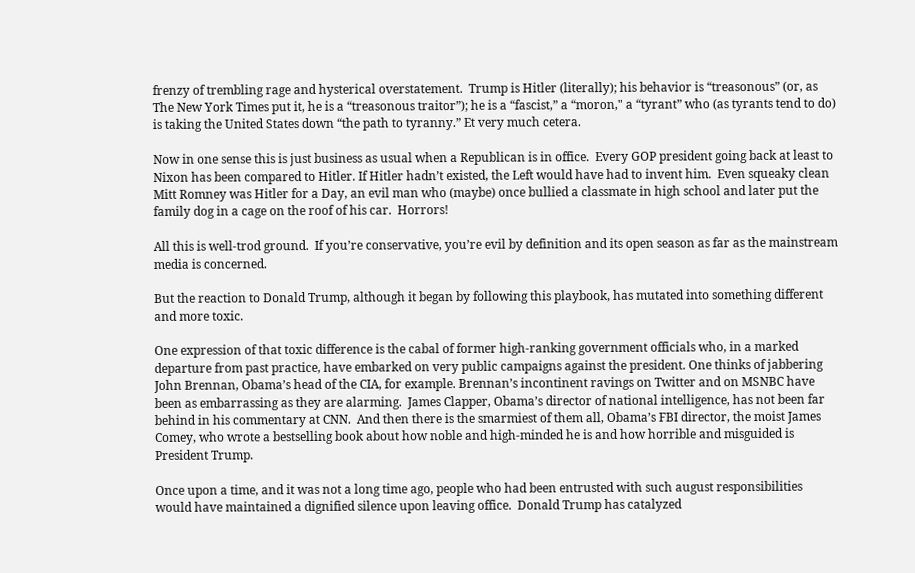frenzy of trembling rage and hysterical overstatement.  Trump is Hitler (literally); his behavior is “treasonous” (or, as The New York Times put it, he is a “treasonous traitor”); he is a “fascist,” a “moron," a “tyrant” who (as tyrants tend to do) is taking the United States down “the path to tyranny.” Et very much cetera.

Now in one sense this is just business as usual when a Republican is in office.  Every GOP president going back at least to Nixon has been compared to Hitler. If Hitler hadn’t existed, the Left would have had to invent him.  Even squeaky clean Mitt Romney was Hitler for a Day, an evil man who (maybe) once bullied a classmate in high school and later put the family dog in a cage on the roof of his car.  Horrors!

All this is well-trod ground.  If you’re conservative, you’re evil by definition and its open season as far as the mainstream media is concerned.

But the reaction to Donald Trump, although it began by following this playbook, has mutated into something different and more toxic.

One expression of that toxic difference is the cabal of former high-ranking government officials who, in a marked departure from past practice, have embarked on very public campaigns against the president. One thinks of jabbering John Brennan, Obama’s head of the CIA, for example. Brennan’s incontinent ravings on Twitter and on MSNBC have been as embarrassing as they are alarming.  James Clapper, Obama’s director of national intelligence, has not been far behind in his commentary at CNN.  And then there is the smarmiest of them all, Obama’s FBI director, the moist James Comey, who wrote a bestselling book about how noble and high-minded he is and how horrible and misguided is President Trump.

Once upon a time, and it was not a long time ago, people who had been entrusted with such august responsibilities would have maintained a dignified silence upon leaving office.  Donald Trump has catalyzed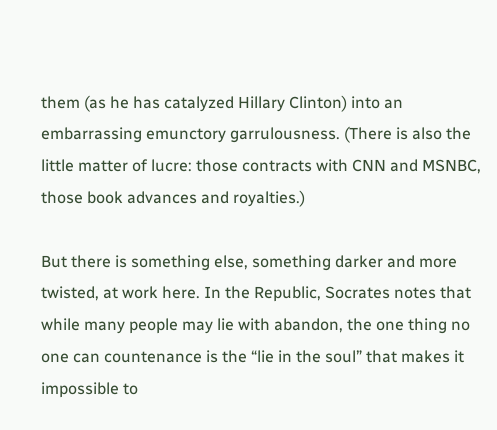them (as he has catalyzed Hillary Clinton) into an embarrassing emunctory garrulousness. (There is also the little matter of lucre: those contracts with CNN and MSNBC, those book advances and royalties.)

But there is something else, something darker and more twisted, at work here. In the Republic, Socrates notes that while many people may lie with abandon, the one thing no one can countenance is the “lie in the soul” that makes it impossible to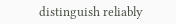distinguish reliably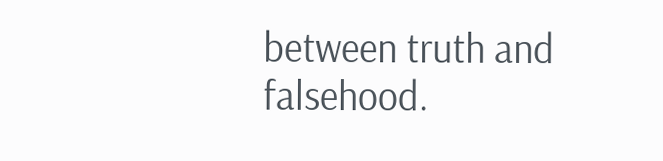between truth and falsehood.